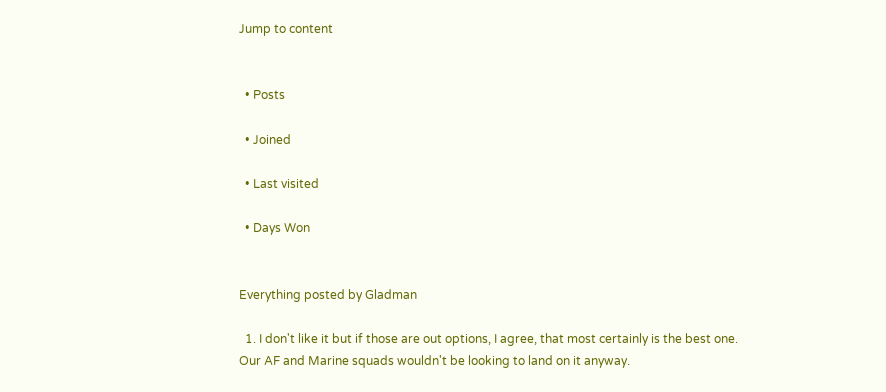Jump to content


  • Posts

  • Joined

  • Last visited

  • Days Won


Everything posted by Gladman

  1. I don't like it but if those are out options, I agree, that most certainly is the best one. Our AF and Marine squads wouldn't be looking to land on it anyway.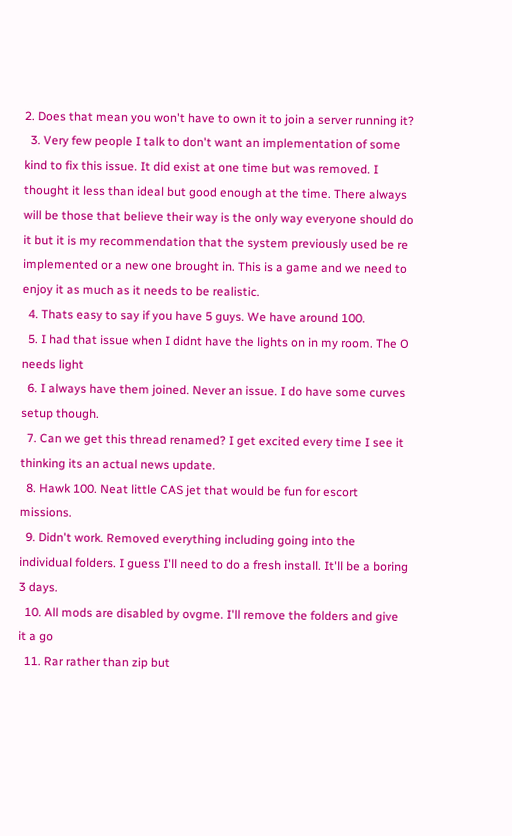2. Does that mean you won't have to own it to join a server running it?
  3. Very few people I talk to don't want an implementation of some kind to fix this issue. It did exist at one time but was removed. I thought it less than ideal but good enough at the time. There always will be those that believe their way is the only way everyone should do it but it is my recommendation that the system previously used be re implemented or a new one brought in. This is a game and we need to enjoy it as much as it needs to be realistic.
  4. Thats easy to say if you have 5 guys. We have around 100.
  5. I had that issue when I didnt have the lights on in my room. The O needs light
  6. I always have them joined. Never an issue. I do have some curves setup though.
  7. Can we get this thread renamed? I get excited every time I see it thinking its an actual news update.
  8. Hawk 100. Neat little CAS jet that would be fun for escort missions.
  9. Didn't work. Removed everything including going into the individual folders. I guess I'll need to do a fresh install. It'll be a boring 3 days.
  10. All mods are disabled by ovgme. I'll remove the folders and give it a go
  11. Rar rather than zip but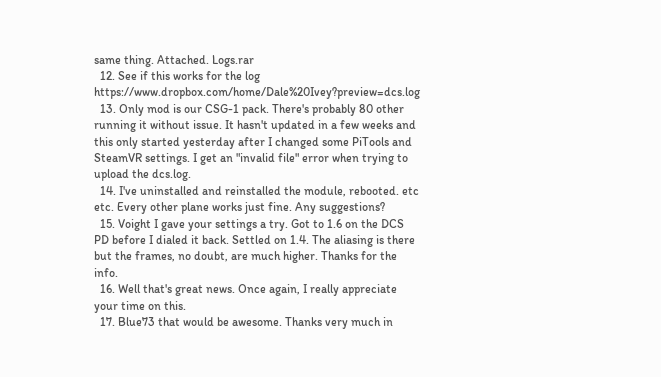same thing. Attached. Logs.rar
  12. See if this works for the log https://www.dropbox.com/home/Dale%20Ivey?preview=dcs.log
  13. Only mod is our CSG-1 pack. There's probably 80 other running it without issue. It hasn't updated in a few weeks and this only started yesterday after I changed some PiTools and SteamVR settings. I get an "invalid file" error when trying to upload the dcs.log.
  14. I've uninstalled and reinstalled the module, rebooted. etc etc. Every other plane works just fine. Any suggestions?
  15. Voight I gave your settings a try. Got to 1.6 on the DCS PD before I dialed it back. Settled on 1.4. The aliasing is there but the frames, no doubt, are much higher. Thanks for the info.
  16. Well that's great news. Once again, I really appreciate your time on this.
  17. Blue73 that would be awesome. Thanks very much in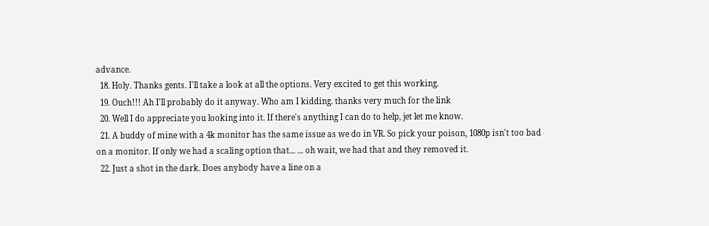advance.
  18. Holy. Thanks gents. I'll take a look at all the options. Very excited to get this working.
  19. Ouch!!! Ah I'll probably do it anyway. Who am I kidding. thanks very much for the link
  20. Well I do appreciate you looking into it. If there's anything I can do to help, jet let me know.
  21. A buddy of mine with a 4k monitor has the same issue as we do in VR. So pick your poison, 1080p isn't too bad on a monitor. If only we had a scaling option that... ... oh wait, we had that and they removed it.
  22. Just a shot in the dark. Does anybody have a line on a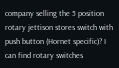company selling the 5 position rotary jettison stores switch with push button (Hornet specific)? I can find rotary switches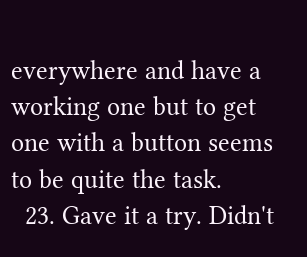everywhere and have a working one but to get one with a button seems to be quite the task.
  23. Gave it a try. Didn't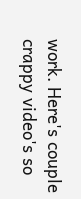work. Here's couple crappy video's so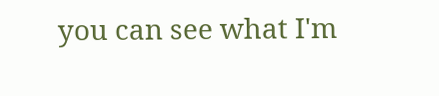you can see what I'm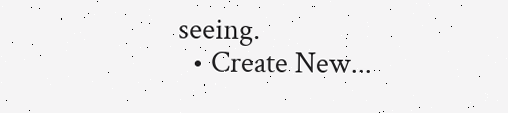seeing.
  • Create New...